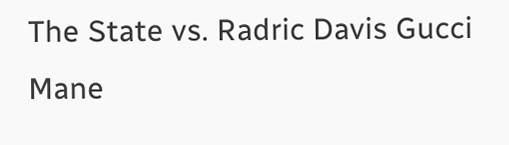The State vs. Radric Davis Gucci Mane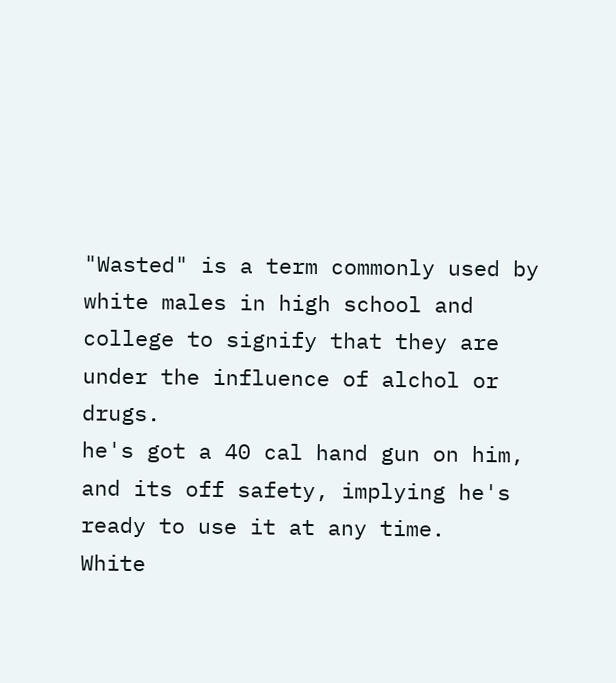"Wasted" is a term commonly used by white males in high school and college to signify that they are under the influence of alchol or drugs.
he's got a 40 cal hand gun on him, and its off safety, implying he's ready to use it at any time.
White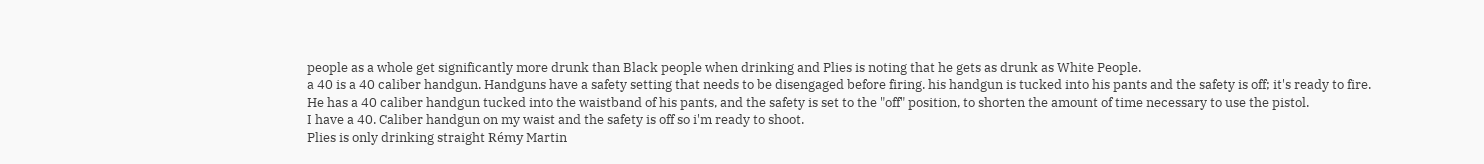people as a whole get significantly more drunk than Black people when drinking and Plies is noting that he gets as drunk as White People.
a 40 is a 40 caliber handgun. Handguns have a safety setting that needs to be disengaged before firing. his handgun is tucked into his pants and the safety is off; it's ready to fire.
He has a 40 caliber handgun tucked into the waistband of his pants, and the safety is set to the "off" position, to shorten the amount of time necessary to use the pistol.
I have a 40. Caliber handgun on my waist and the safety is off so i'm ready to shoot.
Plies is only drinking straight Rémy Martin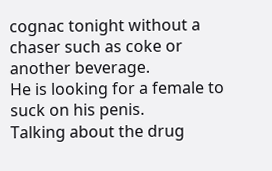cognac tonight without a chaser such as coke or another beverage.
He is looking for a female to suck on his penis.
Talking about the drug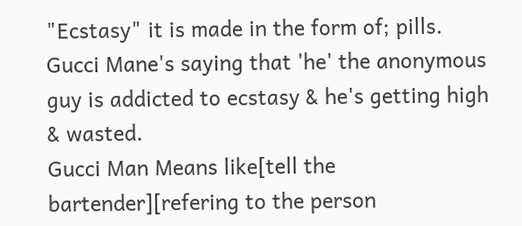"Ecstasy" it is made in the form of; pills. Gucci Mane's saying that 'he' the anonymous guy is addicted to ecstasy & he's getting high & wasted.
Gucci Man Means like[tell the bartender][refering to the person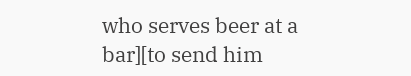who serves beer at a bar][to send him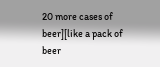20 more cases of beer][like a pack of beer